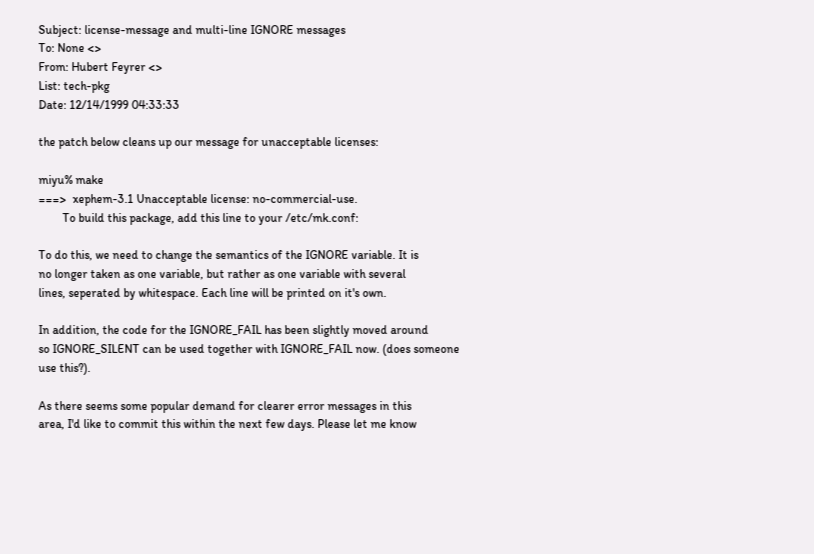Subject: license-message and multi-line IGNORE messages
To: None <>
From: Hubert Feyrer <>
List: tech-pkg
Date: 12/14/1999 04:33:33

the patch below cleans up our message for unacceptable licenses:

miyu% make
===>  xephem-3.1 Unacceptable license: no-commercial-use.
        To build this package, add this line to your /etc/mk.conf:

To do this, we need to change the semantics of the IGNORE variable. It is
no longer taken as one variable, but rather as one variable with several
lines, seperated by whitespace. Each line will be printed on it's own.

In addition, the code for the IGNORE_FAIL has been slightly moved around
so IGNORE_SILENT can be used together with IGNORE_FAIL now. (does someone
use this?).

As there seems some popular demand for clearer error messages in this
area, I'd like to commit this within the next few days. Please let me know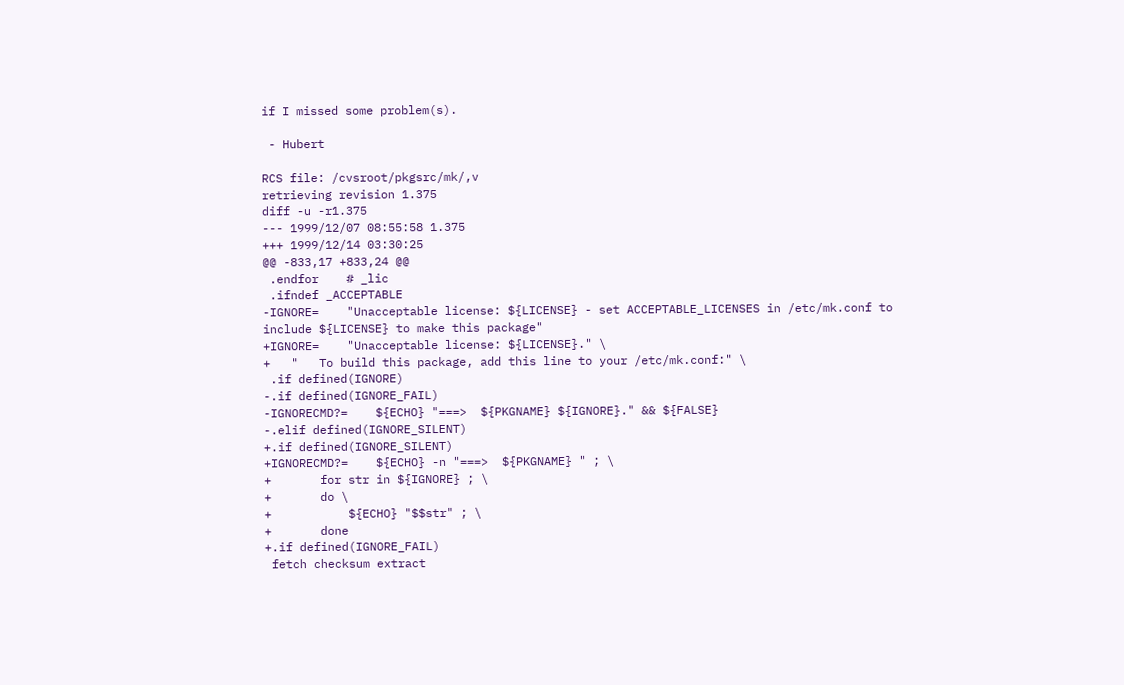if I missed some problem(s).

 - Hubert

RCS file: /cvsroot/pkgsrc/mk/,v
retrieving revision 1.375
diff -u -r1.375
--- 1999/12/07 08:55:58 1.375
+++ 1999/12/14 03:30:25
@@ -833,17 +833,24 @@
 .endfor    # _lic
 .ifndef _ACCEPTABLE
-IGNORE=    "Unacceptable license: ${LICENSE} - set ACCEPTABLE_LICENSES in /etc/mk.conf to include ${LICENSE} to make this package"
+IGNORE=    "Unacceptable license: ${LICENSE}." \
+   "   To build this package, add this line to your /etc/mk.conf:" \
 .if defined(IGNORE)
-.if defined(IGNORE_FAIL)
-IGNORECMD?=    ${ECHO} "===>  ${PKGNAME} ${IGNORE}." && ${FALSE}
-.elif defined(IGNORE_SILENT)
+.if defined(IGNORE_SILENT)
+IGNORECMD?=    ${ECHO} -n "===>  ${PKGNAME} " ; \
+       for str in ${IGNORE} ; \
+       do \
+           ${ECHO} "$$str" ; \
+       done
+.if defined(IGNORE_FAIL)
 fetch checksum extract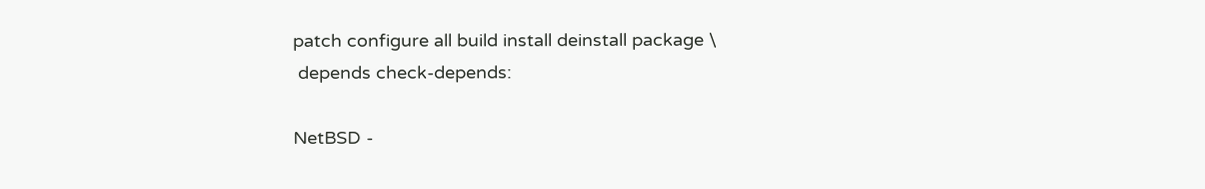patch configure all build install deinstall package \
 depends check-depends:

NetBSD -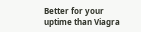Better for your uptime than Viagra